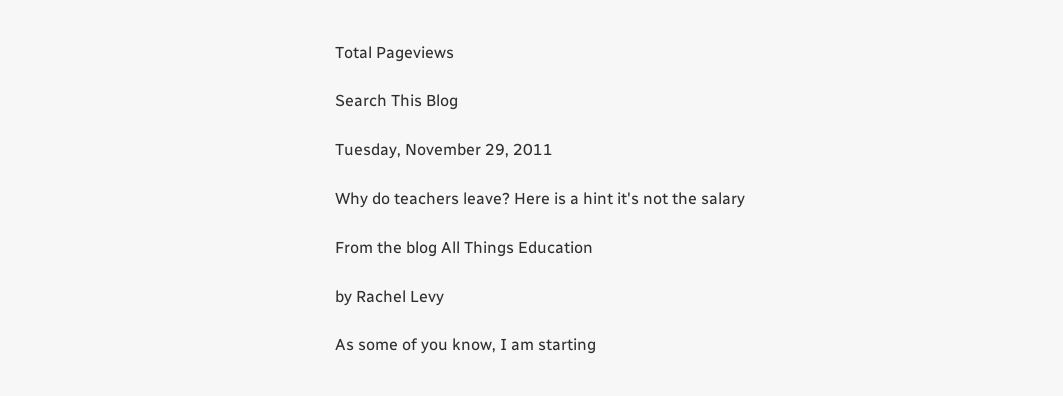Total Pageviews

Search This Blog

Tuesday, November 29, 2011

Why do teachers leave? Here is a hint it's not the salary

From the blog All Things Education

by Rachel Levy

As some of you know, I am starting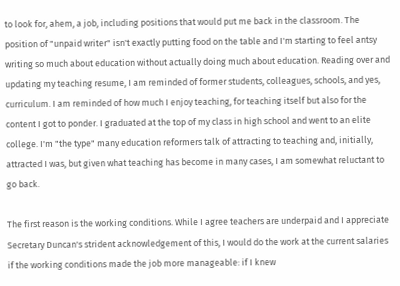to look for, ahem, a job, including positions that would put me back in the classroom. The position of "unpaid writer" isn't exactly putting food on the table and I'm starting to feel antsy writing so much about education without actually doing much about education. Reading over and updating my teaching resume, I am reminded of former students, colleagues, schools, and yes, curriculum. I am reminded of how much I enjoy teaching, for teaching itself but also for the content I got to ponder. I graduated at the top of my class in high school and went to an elite college. I'm "the type" many education reformers talk of attracting to teaching and, initially, attracted I was, but given what teaching has become in many cases, I am somewhat reluctant to go back.

The first reason is the working conditions. While I agree teachers are underpaid and I appreciate Secretary Duncan's strident acknowledgement of this, I would do the work at the current salaries if the working conditions made the job more manageable: if I knew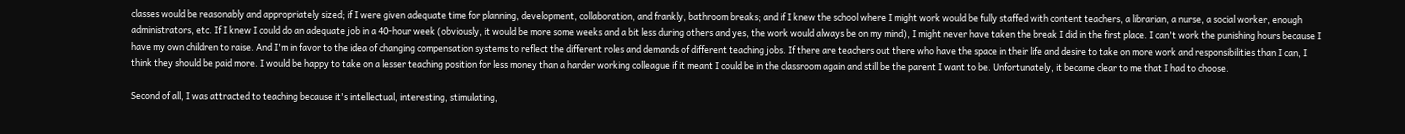classes would be reasonably and appropriately sized; if I were given adequate time for planning, development, collaboration, and frankly, bathroom breaks; and if I knew the school where I might work would be fully staffed with content teachers, a librarian, a nurse, a social worker, enough administrators, etc. If I knew I could do an adequate job in a 40-hour week (obviously, it would be more some weeks and a bit less during others and yes, the work would always be on my mind), I might never have taken the break I did in the first place. I can't work the punishing hours because I have my own children to raise. And I'm in favor to the idea of changing compensation systems to reflect the different roles and demands of different teaching jobs. If there are teachers out there who have the space in their life and desire to take on more work and responsibilities than I can, I think they should be paid more. I would be happy to take on a lesser teaching position for less money than a harder working colleague if it meant I could be in the classroom again and still be the parent I want to be. Unfortunately, it became clear to me that I had to choose.

Second of all, I was attracted to teaching because it's intellectual, interesting, stimulating,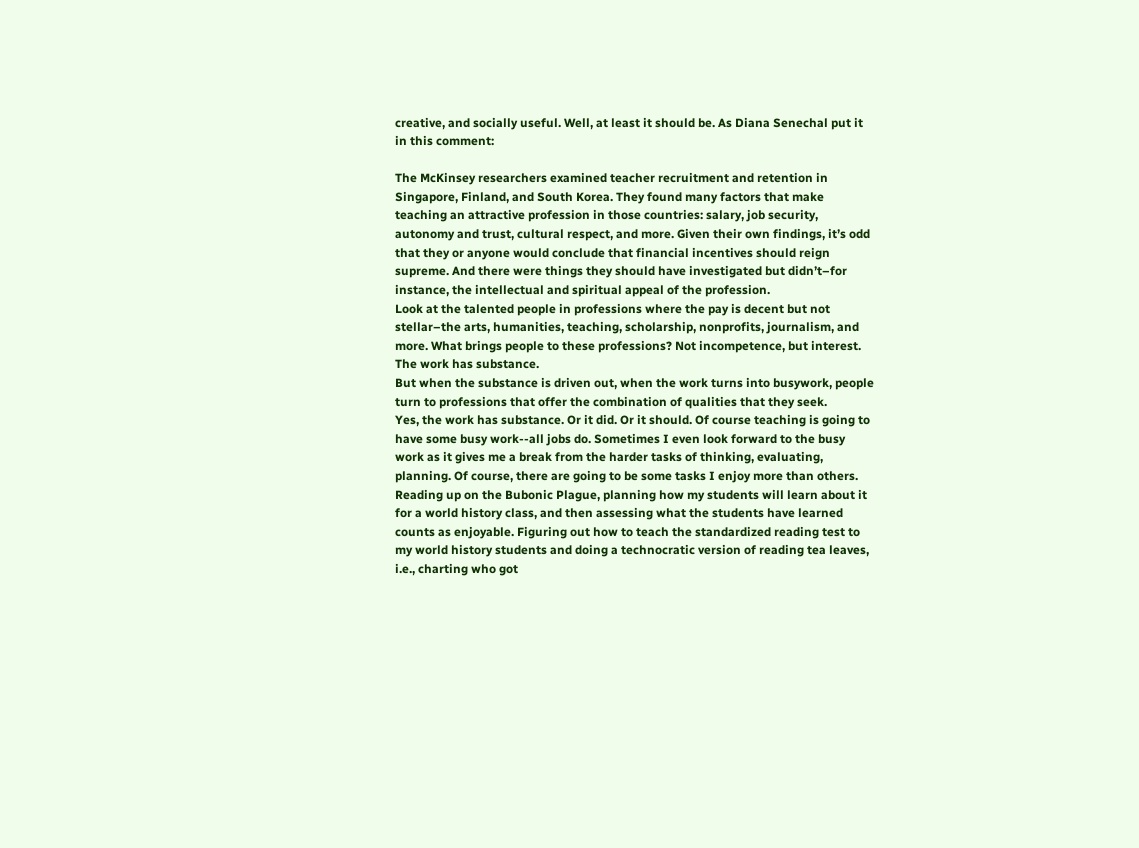creative, and socially useful. Well, at least it should be. As Diana Senechal put it in this comment:

The McKinsey researchers examined teacher recruitment and retention in Singapore, Finland, and South Korea. They found many factors that make teaching an attractive profession in those countries: salary, job security, autonomy and trust, cultural respect, and more. Given their own findings, it’s odd that they or anyone would conclude that financial incentives should reign supreme. And there were things they should have investigated but didn’t–for instance, the intellectual and spiritual appeal of the profession.
Look at the talented people in professions where the pay is decent but not stellar–the arts, humanities, teaching, scholarship, nonprofits, journalism, and more. What brings people to these professions? Not incompetence, but interest. The work has substance.
But when the substance is driven out, when the work turns into busywork, people turn to professions that offer the combination of qualities that they seek.
Yes, the work has substance. Or it did. Or it should. Of course teaching is going to have some busy work--all jobs do. Sometimes I even look forward to the busy work as it gives me a break from the harder tasks of thinking, evaluating, planning. Of course, there are going to be some tasks I enjoy more than others. Reading up on the Bubonic Plague, planning how my students will learn about it for a world history class, and then assessing what the students have learned counts as enjoyable. Figuring out how to teach the standardized reading test to my world history students and doing a technocratic version of reading tea leaves, i.e., charting who got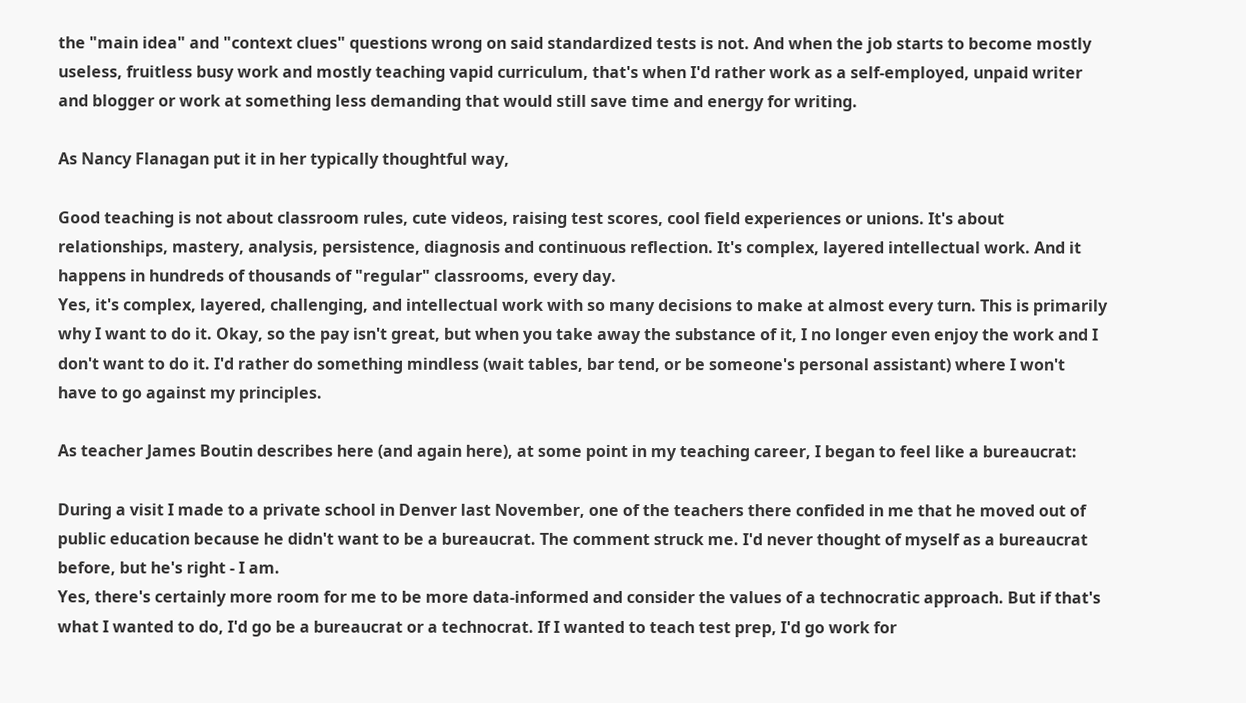the "main idea" and "context clues" questions wrong on said standardized tests is not. And when the job starts to become mostly useless, fruitless busy work and mostly teaching vapid curriculum, that's when I'd rather work as a self-employed, unpaid writer and blogger or work at something less demanding that would still save time and energy for writing.

As Nancy Flanagan put it in her typically thoughtful way,

Good teaching is not about classroom rules, cute videos, raising test scores, cool field experiences or unions. It's about relationships, mastery, analysis, persistence, diagnosis and continuous reflection. It's complex, layered intellectual work. And it happens in hundreds of thousands of "regular" classrooms, every day.
Yes, it's complex, layered, challenging, and intellectual work with so many decisions to make at almost every turn. This is primarily why I want to do it. Okay, so the pay isn't great, but when you take away the substance of it, I no longer even enjoy the work and I don't want to do it. I'd rather do something mindless (wait tables, bar tend, or be someone's personal assistant) where I won't have to go against my principles.

As teacher James Boutin describes here (and again here), at some point in my teaching career, I began to feel like a bureaucrat:

During a visit I made to a private school in Denver last November, one of the teachers there confided in me that he moved out of public education because he didn't want to be a bureaucrat. The comment struck me. I'd never thought of myself as a bureaucrat before, but he's right - I am.
Yes, there's certainly more room for me to be more data-informed and consider the values of a technocratic approach. But if that's what I wanted to do, I'd go be a bureaucrat or a technocrat. If I wanted to teach test prep, I'd go work for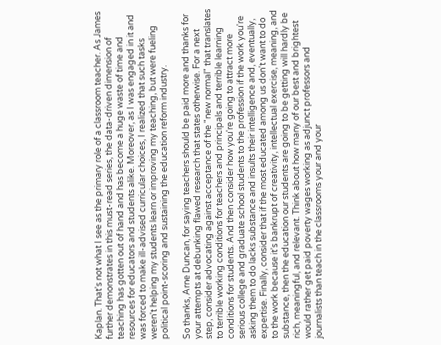Kaplan. That's not what I see as the primary role of a classroom teacher. As James further demonstrates in this must-read series, the data-driven dimension of teaching has gotten out of hand and has become a huge waste of time and resources for educators and students alike. Moreover, as I was engaged in it and was forced to make ill-advised curricular choices, I realized that such tasks weren't helping my students learn or improving my teaching, but were fueling political point-scoring and sustaining the education reform industry.

So thanks, Arne Duncan, for saying teachers should be paid more and thanks for your attempts at debunking flawed research that states otherwise. For a next step, consider advocating against acceptance of the "new normal" that translates to terrible working conditions for teachers and principals and terrible learning conditions for students. And then consider how you're going to attract more serious college and graduate school students to the profession if the work you're asking them to do lacks substance and insults their intelligence and, eventually, expertise. Finally, consider that if the most educated among us don't want to do to the work because it's bankrupt of creativity, intellectual exercise, meaning, and substance, then the education our students are going to be getting will hardly be rich, meaningful, and relevant. Think about how many of our best and brightest would rather get paid poverty wages working as adjunct professors and journalists than teach in the classrooms your and your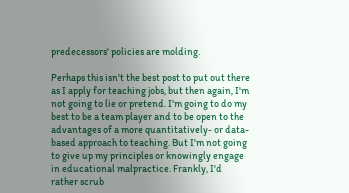predecessors' policies are molding.

Perhaps this isn't the best post to put out there as I apply for teaching jobs, but then again, I'm not going to lie or pretend. I'm going to do my best to be a team player and to be open to the advantages of a more quantitatively- or data-based approach to teaching. But I'm not going to give up my principles or knowingly engage in educational malpractice. Frankly, I'd rather scrub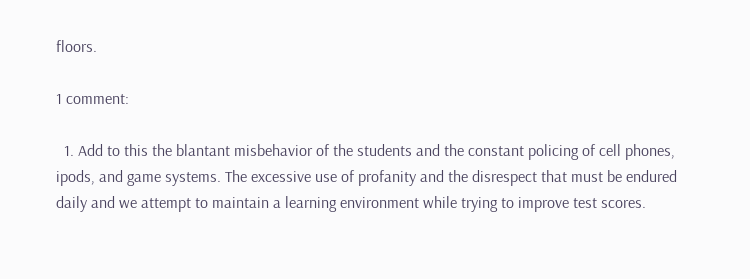floors.

1 comment:

  1. Add to this the blantant misbehavior of the students and the constant policing of cell phones, ipods, and game systems. The excessive use of profanity and the disrespect that must be endured daily and we attempt to maintain a learning environment while trying to improve test scores.